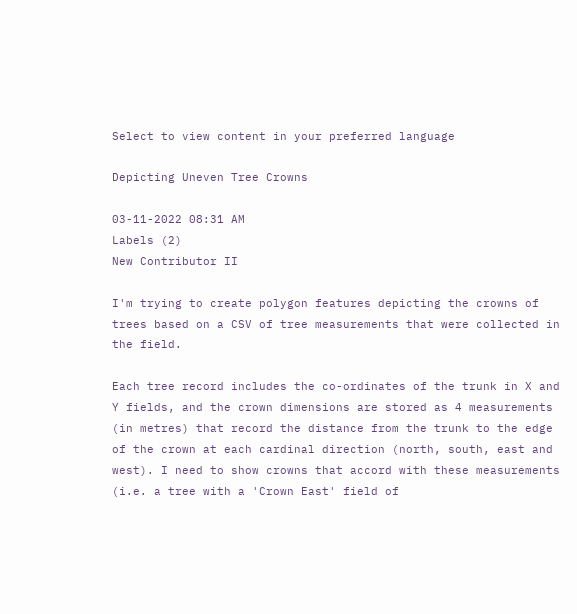Select to view content in your preferred language

Depicting Uneven Tree Crowns

03-11-2022 08:31 AM
Labels (2)
New Contributor II

I'm trying to create polygon features depicting the crowns of trees based on a CSV of tree measurements that were collected in the field.

Each tree record includes the co-ordinates of the trunk in X and Y fields, and the crown dimensions are stored as 4 measurements (in metres) that record the distance from the trunk to the edge of the crown at each cardinal direction (north, south, east and west). I need to show crowns that accord with these measurements (i.e. a tree with a 'Crown East' field of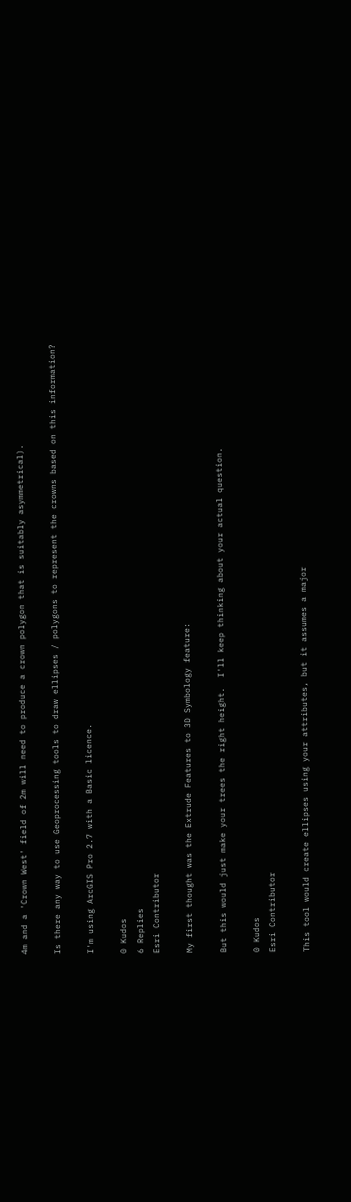4m and a 'Crown West' field of 2m will need to produce a crown polygon that is suitably asymmetrical).

Is there any way to use Geoprocessing tools to draw ellipses / polygons to represent the crowns based on this information?

I'm using ArcGIS Pro 2.7 with a Basic licence.

0 Kudos
6 Replies
Esri Contributor

My first thought was the Extrude Features to 3D Symbology feature:

But this would just make your trees the right height.  I'll keep thinking about your actual question.

0 Kudos
Esri Contributor

This tool would create ellipses using your attributes, but it assumes a major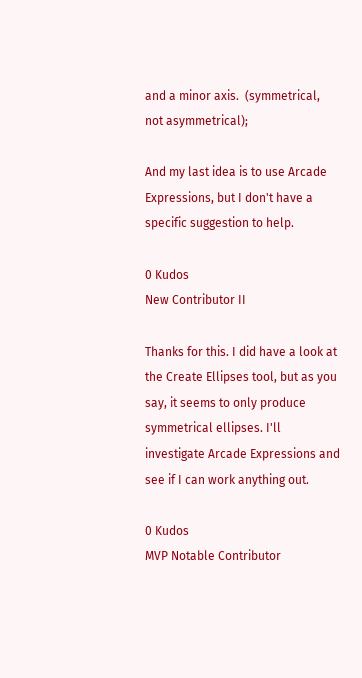and a minor axis.  (symmetrical, not asymmetrical);

And my last idea is to use Arcade Expressions, but I don't have a specific suggestion to help.

0 Kudos
New Contributor II

Thanks for this. I did have a look at the Create Ellipses tool, but as you say, it seems to only produce symmetrical ellipses. I'll investigate Arcade Expressions and see if I can work anything out.

0 Kudos
MVP Notable Contributor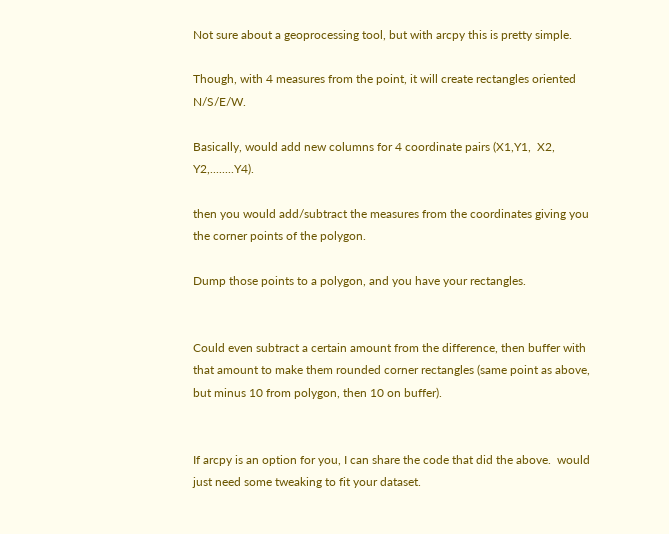Not sure about a geoprocessing tool, but with arcpy this is pretty simple.

Though, with 4 measures from the point, it will create rectangles oriented N/S/E/W.

Basically, would add new columns for 4 coordinate pairs (X1,Y1,  X2, Y2,........Y4).

then you would add/subtract the measures from the coordinates giving you the corner points of the polygon.

Dump those points to a polygon, and you have your rectangles.


Could even subtract a certain amount from the difference, then buffer with that amount to make them rounded corner rectangles (same point as above, but minus 10 from polygon, then 10 on buffer).


If arcpy is an option for you, I can share the code that did the above.  would just need some tweaking to fit your dataset.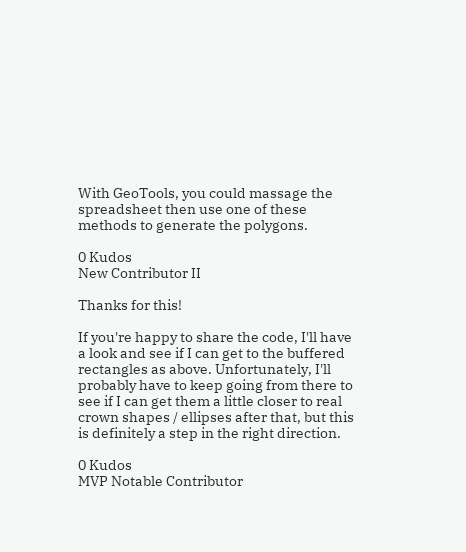With GeoTools, you could massage the spreadsheet then use one of these methods to generate the polygons.

0 Kudos
New Contributor II

Thanks for this!

If you're happy to share the code, I'll have a look and see if I can get to the buffered rectangles as above. Unfortunately, I'll probably have to keep going from there to see if I can get them a little closer to real crown shapes / ellipses after that, but this is definitely a step in the right direction.

0 Kudos
MVP Notable Contributor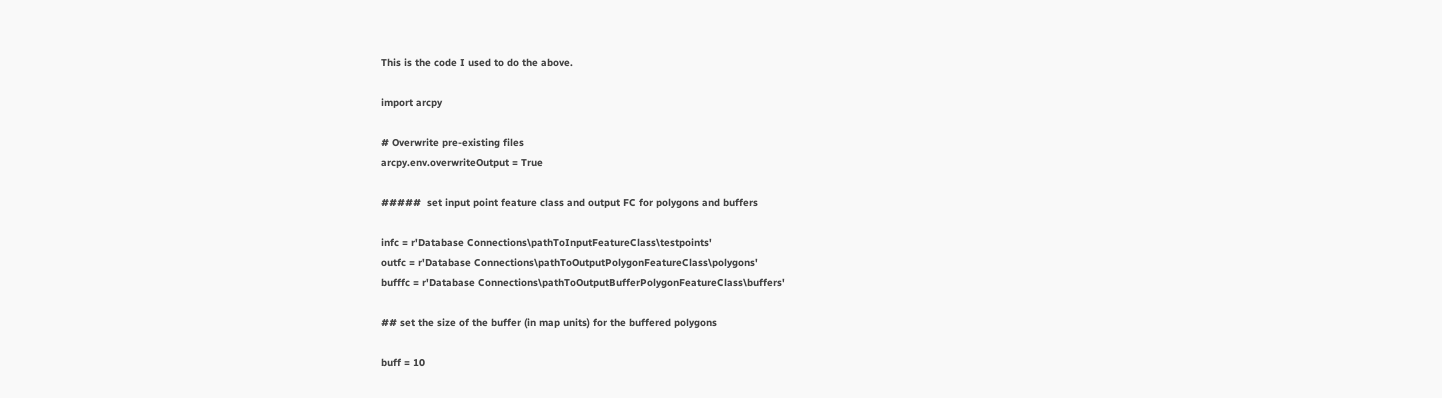This is the code I used to do the above.

import arcpy

# Overwrite pre-existing files
arcpy.env.overwriteOutput = True

#####  set input point feature class and output FC for polygons and buffers

infc = r'Database Connections\pathToInputFeatureClass\testpoints'
outfc = r'Database Connections\pathToOutputPolygonFeatureClass\polygons'
bufffc = r'Database Connections\pathToOutputBufferPolygonFeatureClass\buffers'

## set the size of the buffer (in map units) for the buffered polygons

buff = 10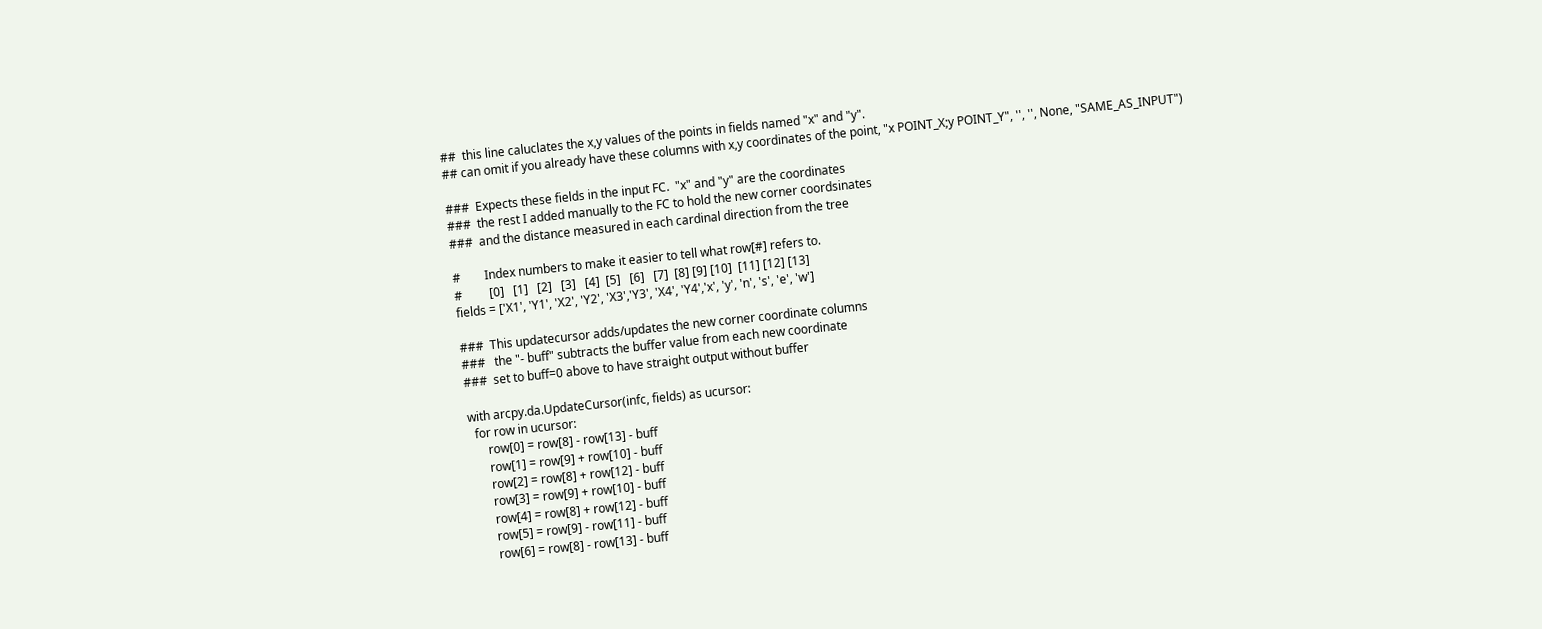##  this line caluclates the x,y values of the points in fields named "x" and "y".
## can omit if you already have these columns with x,y coordinates of the point, "x POINT_X;y POINT_Y", '', '', None, "SAME_AS_INPUT")

###  Expects these fields in the input FC.  "x" and "y" are the coordinates
###  the rest I added manually to the FC to hold the new corner coordsinates
###  and the distance measured in each cardinal direction from the tree

#        Index numbers to make it easier to tell what row[#] refers to.
#         [0]   [1]   [2]   [3]   [4]  [5]   [6]   [7]  [8] [9] [10]  [11] [12] [13]
fields = ['X1', 'Y1', 'X2', 'Y2', 'X3','Y3', 'X4', 'Y4','x', 'y', 'n', 's', 'e', 'w']

###  This updatecursor adds/updates the new corner coordinate columns
###   the "- buff" subtracts the buffer value from each new coordinate
###  set to buff=0 above to have straight output without buffer

with arcpy.da.UpdateCursor(infc, fields) as ucursor:
  for row in ucursor:
      row[0] = row[8] - row[13] - buff
      row[1] = row[9] + row[10] - buff
      row[2] = row[8] + row[12] - buff
      row[3] = row[9] + row[10] - buff
      row[4] = row[8] + row[12] - buff
      row[5] = row[9] - row[11] - buff
      row[6] = row[8] - row[13] - buff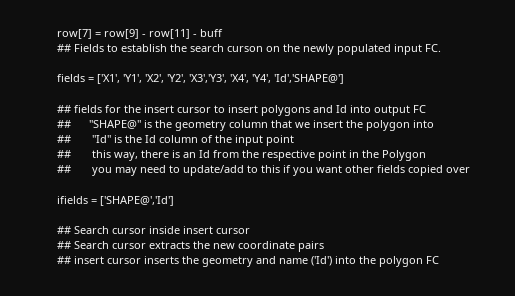row[7] = row[9] - row[11] - buff
## Fields to establish the search curson on the newly populated input FC.

fields = ['X1', 'Y1', 'X2', 'Y2', 'X3','Y3', 'X4', 'Y4', 'Id','SHAPE@']

## fields for the insert cursor to insert polygons and Id into output FC
##      "SHAPE@" is the geometry column that we insert the polygon into
##       "Id" is the Id column of the input point
##       this way, there is an Id from the respective point in the Polygon
##       you may need to update/add to this if you want other fields copied over

ifields = ['SHAPE@','Id']

## Search cursor inside insert cursor
## Search cursor extracts the new coordinate pairs
## insert cursor inserts the geometry and name ('Id') into the polygon FC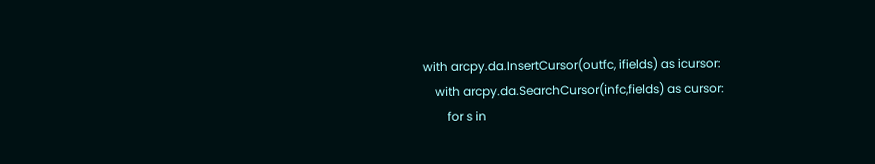with arcpy.da.InsertCursor(outfc, ifields) as icursor:
    with arcpy.da.SearchCursor(infc,fields) as cursor:
        for s in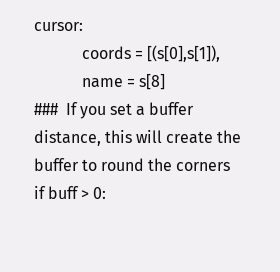cursor:
            coords = [(s[0],s[1]),
            name = s[8]
###  If you set a buffer distance, this will create the buffer to round the corners
if buff > 0: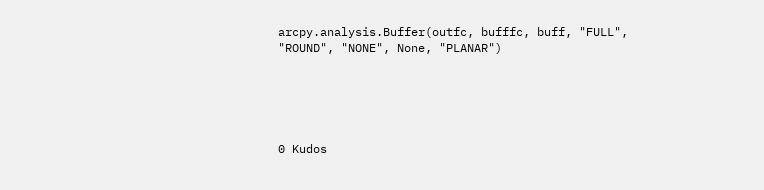arcpy.analysis.Buffer(outfc, bufffc, buff, "FULL", "ROUND", "NONE", None, "PLANAR")





0 Kudos